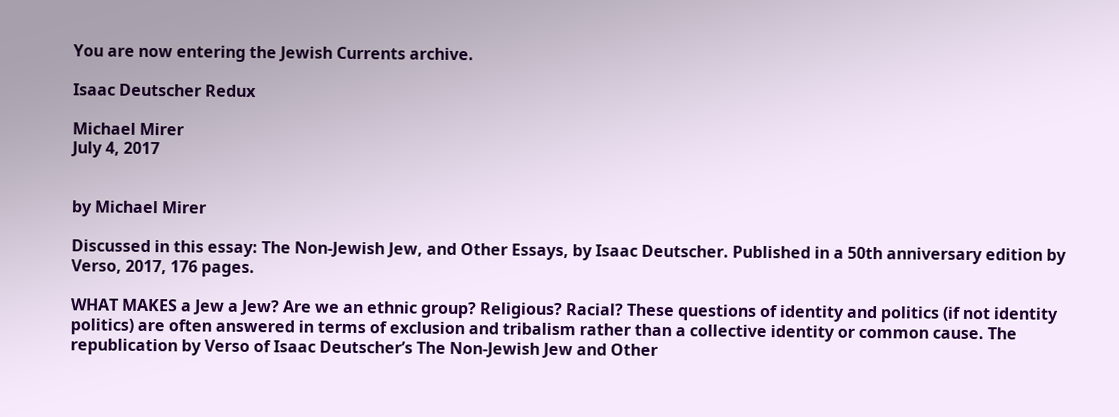You are now entering the Jewish Currents archive.

Isaac Deutscher Redux

Michael Mirer
July 4, 2017


by Michael Mirer

Discussed in this essay: The Non-Jewish Jew, and Other Essays, by Isaac Deutscher. Published in a 50th anniversary edition by Verso, 2017, 176 pages.

WHAT MAKES a Jew a Jew? Are we an ethnic group? Religious? Racial? These questions of identity and politics (if not identity politics) are often answered in terms of exclusion and tribalism rather than a collective identity or common cause. The republication by Verso of Isaac Deutscher’s The Non-Jewish Jew and Other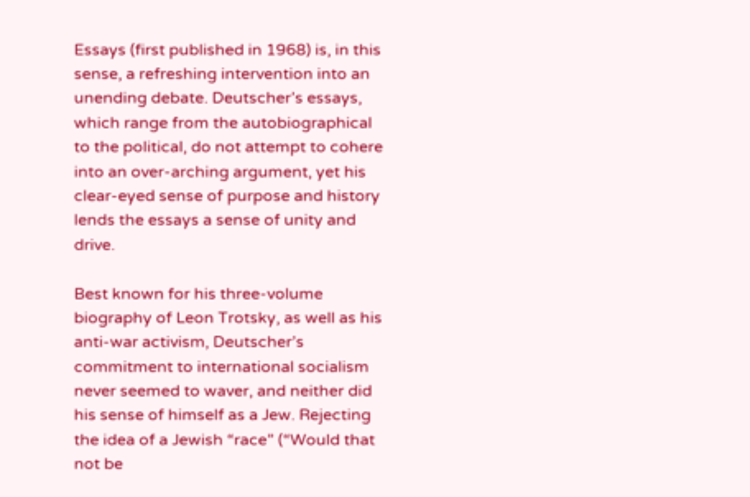Essays (first published in 1968) is, in this sense, a refreshing intervention into an unending debate. Deutscher’s essays, which range from the autobiographical to the political, do not attempt to cohere into an over-arching argument, yet his clear-eyed sense of purpose and history lends the essays a sense of unity and drive.

Best known for his three-volume biography of Leon Trotsky, as well as his anti-war activism, Deutscher’s commitment to international socialism never seemed to waver, and neither did his sense of himself as a Jew. Rejecting the idea of a Jewish “race” (“Would that not be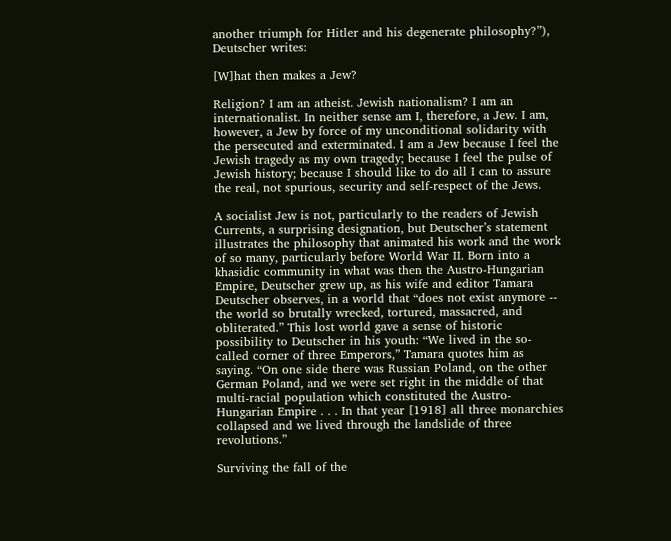another triumph for Hitler and his degenerate philosophy?”), Deutscher writes:

[W]hat then makes a Jew?

Religion? I am an atheist. Jewish nationalism? I am an internationalist. In neither sense am I, therefore, a Jew. I am, however, a Jew by force of my unconditional solidarity with the persecuted and exterminated. I am a Jew because I feel the Jewish tragedy as my own tragedy; because I feel the pulse of Jewish history; because I should like to do all I can to assure the real, not spurious, security and self-respect of the Jews.

A socialist Jew is not, particularly to the readers of Jewish Currents, a surprising designation, but Deutscher’s statement illustrates the philosophy that animated his work and the work of so many, particularly before World War II. Born into a khasidic community in what was then the Austro-Hungarian Empire, Deutscher grew up, as his wife and editor Tamara Deutscher observes, in a world that “does not exist anymore -- the world so brutally wrecked, tortured, massacred, and obliterated.” This lost world gave a sense of historic possibility to Deutscher in his youth: “We lived in the so-called corner of three Emperors,” Tamara quotes him as saying. “On one side there was Russian Poland, on the other German Poland, and we were set right in the middle of that multi-racial population which constituted the Austro-Hungarian Empire . . . In that year [1918] all three monarchies collapsed and we lived through the landslide of three revolutions.”

Surviving the fall of the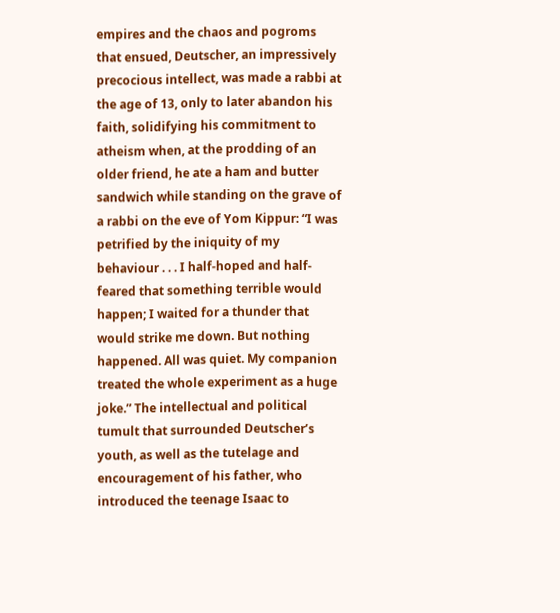empires and the chaos and pogroms that ensued, Deutscher, an impressively precocious intellect, was made a rabbi at the age of 13, only to later abandon his faith, solidifying his commitment to atheism when, at the prodding of an older friend, he ate a ham and butter sandwich while standing on the grave of a rabbi on the eve of Yom Kippur: “I was petrified by the iniquity of my behaviour . . . I half-hoped and half-feared that something terrible would happen; I waited for a thunder that would strike me down. But nothing happened. All was quiet. My companion treated the whole experiment as a huge joke.” The intellectual and political tumult that surrounded Deutscher’s youth, as well as the tutelage and encouragement of his father, who introduced the teenage Isaac to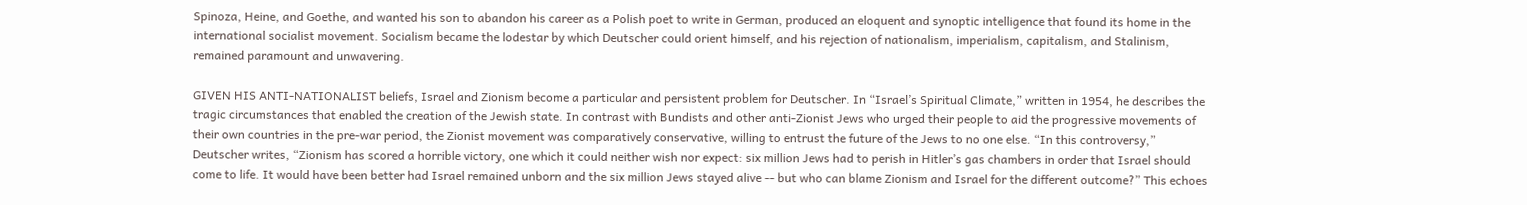Spinoza, Heine, and Goethe, and wanted his son to abandon his career as a Polish poet to write in German, produced an eloquent and synoptic intelligence that found its home in the international socialist movement. Socialism became the lodestar by which Deutscher could orient himself, and his rejection of nationalism, imperialism, capitalism, and Stalinism, remained paramount and unwavering.

GIVEN HIS ANTI-NATIONALIST beliefs, Israel and Zionism become a particular and persistent problem for Deutscher. In “Israel’s Spiritual Climate,” written in 1954, he describes the tragic circumstances that enabled the creation of the Jewish state. In contrast with Bundists and other anti-Zionist Jews who urged their people to aid the progressive movements of their own countries in the pre-war period, the Zionist movement was comparatively conservative, willing to entrust the future of the Jews to no one else. “In this controversy,” Deutscher writes, “Zionism has scored a horrible victory, one which it could neither wish nor expect: six million Jews had to perish in Hitler’s gas chambers in order that Israel should come to life. It would have been better had Israel remained unborn and the six million Jews stayed alive -- but who can blame Zionism and Israel for the different outcome?” This echoes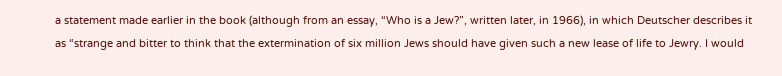a statement made earlier in the book (although from an essay, “Who is a Jew?”, written later, in 1966), in which Deutscher describes it as “strange and bitter to think that the extermination of six million Jews should have given such a new lease of life to Jewry. I would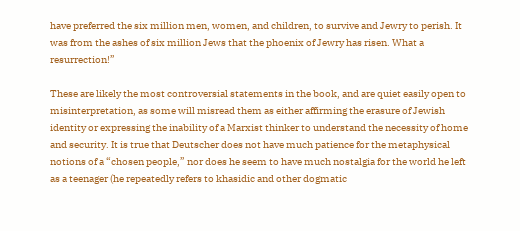have preferred the six million men, women, and children, to survive and Jewry to perish. It was from the ashes of six million Jews that the phoenix of Jewry has risen. What a resurrection!”

These are likely the most controversial statements in the book, and are quiet easily open to misinterpretation, as some will misread them as either affirming the erasure of Jewish identity or expressing the inability of a Marxist thinker to understand the necessity of home and security. It is true that Deutscher does not have much patience for the metaphysical notions of a “chosen people,” nor does he seem to have much nostalgia for the world he left as a teenager (he repeatedly refers to khasidic and other dogmatic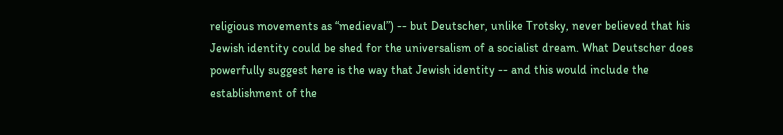religious movements as “medieval”) -- but Deutscher, unlike Trotsky, never believed that his Jewish identity could be shed for the universalism of a socialist dream. What Deutscher does powerfully suggest here is the way that Jewish identity -- and this would include the establishment of the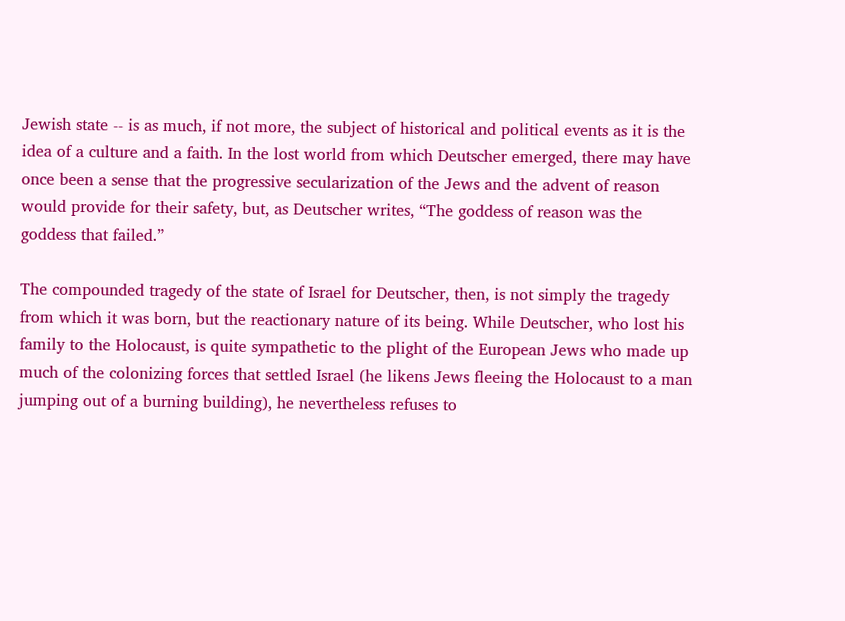Jewish state -- is as much, if not more, the subject of historical and political events as it is the idea of a culture and a faith. In the lost world from which Deutscher emerged, there may have once been a sense that the progressive secularization of the Jews and the advent of reason would provide for their safety, but, as Deutscher writes, “The goddess of reason was the goddess that failed.”

The compounded tragedy of the state of Israel for Deutscher, then, is not simply the tragedy from which it was born, but the reactionary nature of its being. While Deutscher, who lost his family to the Holocaust, is quite sympathetic to the plight of the European Jews who made up much of the colonizing forces that settled Israel (he likens Jews fleeing the Holocaust to a man jumping out of a burning building), he nevertheless refuses to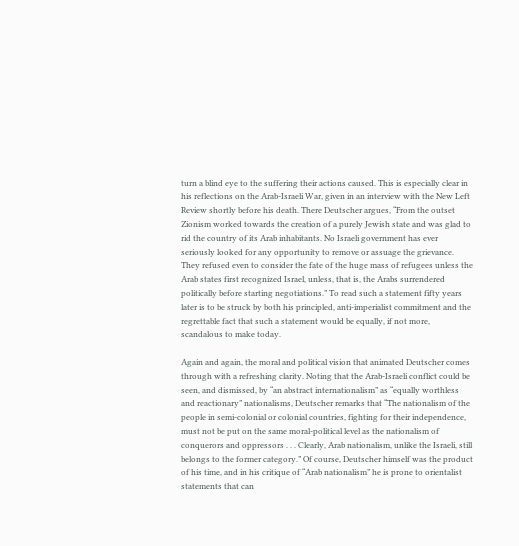turn a blind eye to the suffering their actions caused. This is especially clear in his reflections on the Arab-Israeli War, given in an interview with the New Left Review shortly before his death. There Deutscher argues, “From the outset Zionism worked towards the creation of a purely Jewish state and was glad to rid the country of its Arab inhabitants. No Israeli government has ever seriously looked for any opportunity to remove or assuage the grievance. They refused even to consider the fate of the huge mass of refugees unless the Arab states first recognized Israel, unless, that is, the Arabs surrendered politically before starting negotiations.” To read such a statement fifty years later is to be struck by both his principled, anti-imperialist commitment and the regrettable fact that such a statement would be equally, if not more, scandalous to make today.

Again and again, the moral and political vision that animated Deutscher comes through with a refreshing clarity. Noting that the Arab-Israeli conflict could be seen, and dismissed, by “an abstract internationalism” as “equally worthless and reactionary” nationalisms, Deutscher remarks that “The nationalism of the people in semi-colonial or colonial countries, fighting for their independence, must not be put on the same moral-political level as the nationalism of conquerors and oppressors . . . Clearly, Arab nationalism, unlike the Israeli, still belongs to the former category.” Of course, Deutscher himself was the product of his time, and in his critique of “Arab nationalism” he is prone to orientalist statements that can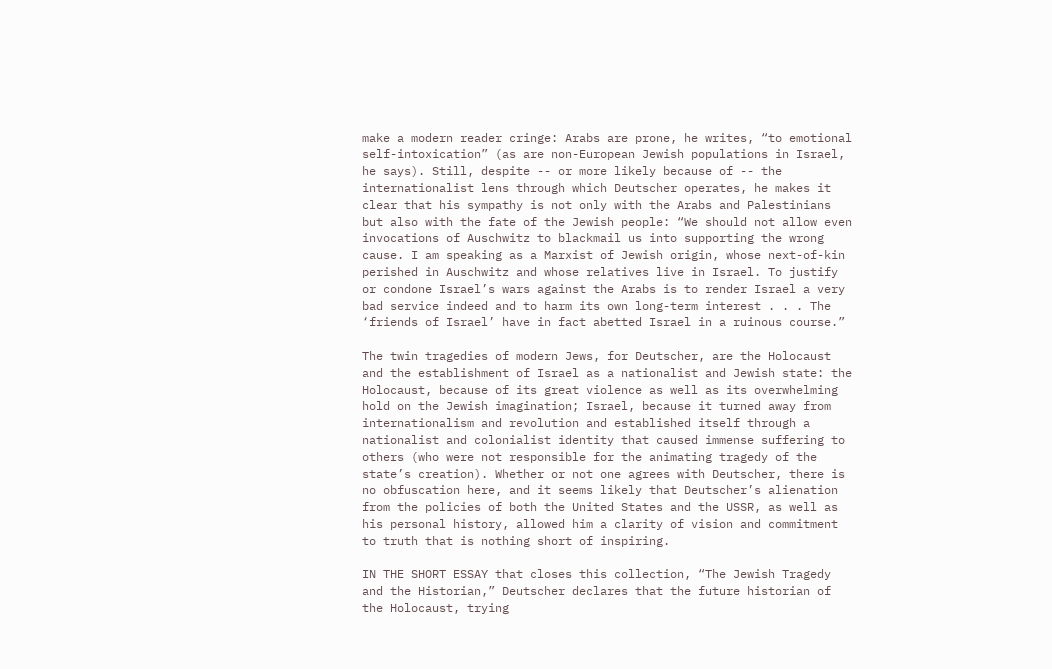make a modern reader cringe: Arabs are prone, he writes, “to emotional self-intoxication” (as are non-European Jewish populations in Israel, he says). Still, despite -- or more likely because of -- the internationalist lens through which Deutscher operates, he makes it clear that his sympathy is not only with the Arabs and Palestinians but also with the fate of the Jewish people: “We should not allow even invocations of Auschwitz to blackmail us into supporting the wrong cause. I am speaking as a Marxist of Jewish origin, whose next-of-kin perished in Auschwitz and whose relatives live in Israel. To justify or condone Israel’s wars against the Arabs is to render Israel a very bad service indeed and to harm its own long-term interest . . . The ‘friends of Israel’ have in fact abetted Israel in a ruinous course.”

The twin tragedies of modern Jews, for Deutscher, are the Holocaust and the establishment of Israel as a nationalist and Jewish state: the Holocaust, because of its great violence as well as its overwhelming hold on the Jewish imagination; Israel, because it turned away from internationalism and revolution and established itself through a nationalist and colonialist identity that caused immense suffering to others (who were not responsible for the animating tragedy of the state’s creation). Whether or not one agrees with Deutscher, there is no obfuscation here, and it seems likely that Deutscher’s alienation from the policies of both the United States and the USSR, as well as his personal history, allowed him a clarity of vision and commitment to truth that is nothing short of inspiring.

IN THE SHORT ESSAY that closes this collection, “The Jewish Tragedy and the Historian,” Deutscher declares that the future historian of the Holocaust, trying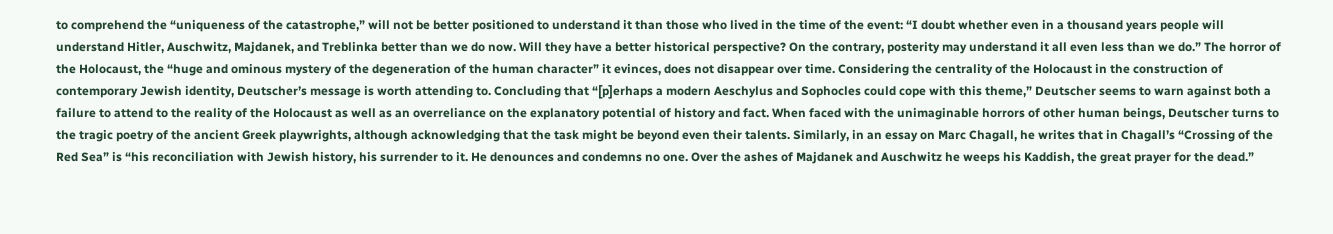to comprehend the “uniqueness of the catastrophe,” will not be better positioned to understand it than those who lived in the time of the event: “I doubt whether even in a thousand years people will understand Hitler, Auschwitz, Majdanek, and Treblinka better than we do now. Will they have a better historical perspective? On the contrary, posterity may understand it all even less than we do.” The horror of the Holocaust, the “huge and ominous mystery of the degeneration of the human character” it evinces, does not disappear over time. Considering the centrality of the Holocaust in the construction of contemporary Jewish identity, Deutscher’s message is worth attending to. Concluding that “[p]erhaps a modern Aeschylus and Sophocles could cope with this theme,” Deutscher seems to warn against both a failure to attend to the reality of the Holocaust as well as an overreliance on the explanatory potential of history and fact. When faced with the unimaginable horrors of other human beings, Deutscher turns to the tragic poetry of the ancient Greek playwrights, although acknowledging that the task might be beyond even their talents. Similarly, in an essay on Marc Chagall, he writes that in Chagall’s “Crossing of the Red Sea” is “his reconciliation with Jewish history, his surrender to it. He denounces and condemns no one. Over the ashes of Majdanek and Auschwitz he weeps his Kaddish, the great prayer for the dead.”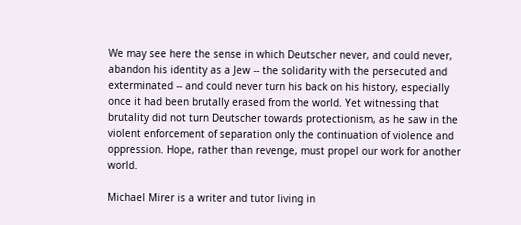We may see here the sense in which Deutscher never, and could never, abandon his identity as a Jew -- the solidarity with the persecuted and exterminated -- and could never turn his back on his history, especially once it had been brutally erased from the world. Yet witnessing that brutality did not turn Deutscher towards protectionism, as he saw in the violent enforcement of separation only the continuation of violence and oppression. Hope, rather than revenge, must propel our work for another world.

Michael Mirer is a writer and tutor living in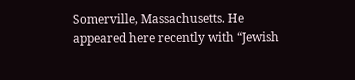Somerville, Massachusetts. He appeared here recently with “Jewish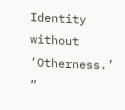Identity without ‘Otherness.’ ”